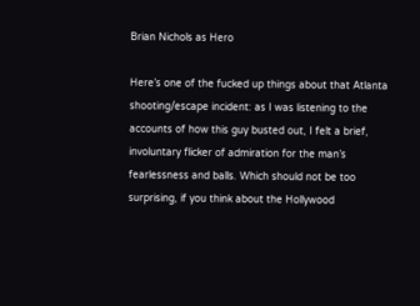Brian Nichols as Hero

Here’s one of the fucked up things about that Atlanta shooting/escape incident: as I was listening to the accounts of how this guy busted out, I felt a brief, involuntary flicker of admiration for the man’s fearlessness and balls. Which should not be too surprising, if you think about the Hollywood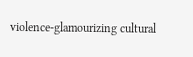violence-glamourizing cultural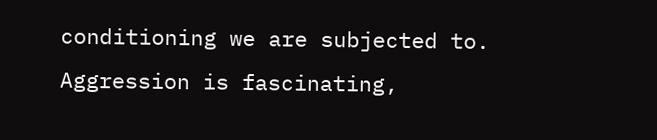conditioning we are subjected to. Aggression is fascinating,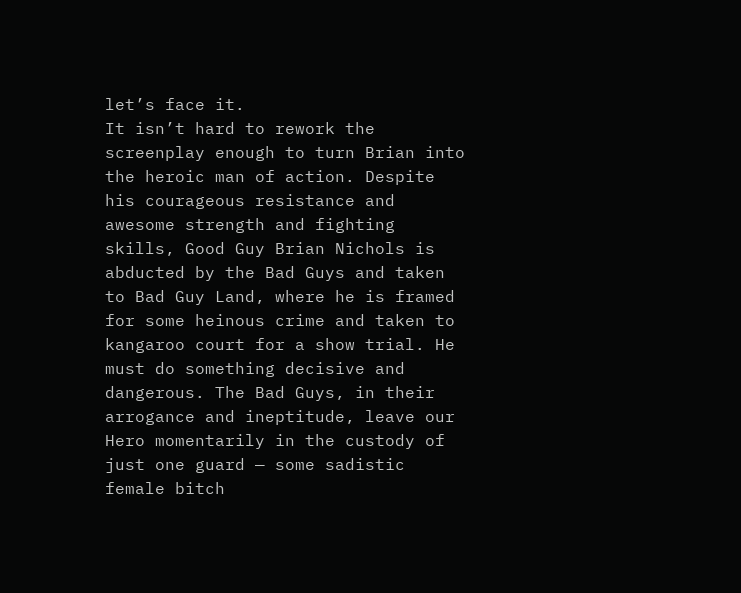let’s face it.
It isn’t hard to rework the screenplay enough to turn Brian into the heroic man of action. Despite his courageous resistance and awesome strength and fighting skills, Good Guy Brian Nichols is abducted by the Bad Guys and taken to Bad Guy Land, where he is framed for some heinous crime and taken to kangaroo court for a show trial. He must do something decisive and dangerous. The Bad Guys, in their arrogance and ineptitude, leave our Hero momentarily in the custody of just one guard — some sadistic female bitch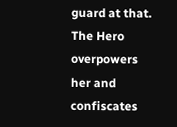guard at that. The Hero overpowers her and confiscates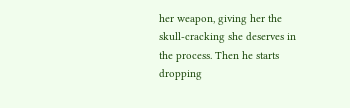her weapon, giving her the skull-cracking she deserves in the process. Then he starts dropping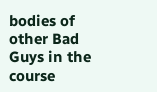bodies of other Bad Guys in the course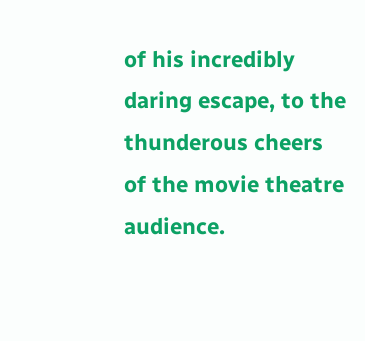of his incredibly daring escape, to the thunderous cheers of the movie theatre audience.